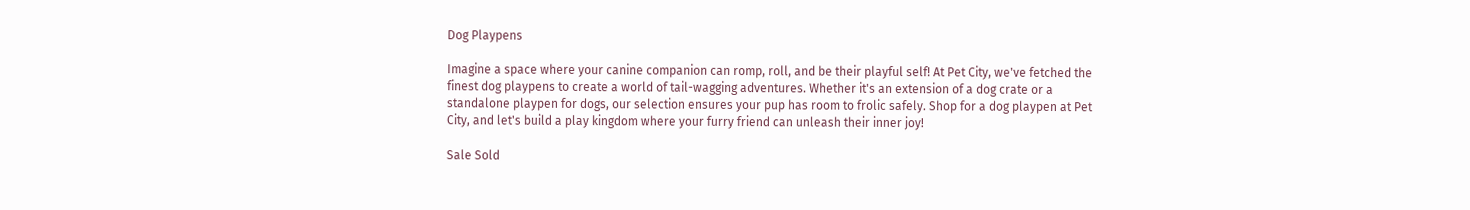Dog Playpens

Imagine a space where your canine companion can romp, roll, and be their playful self! At Pet City, we've fetched the finest dog playpens to create a world of tail-wagging adventures. Whether it's an extension of a dog crate or a standalone playpen for dogs, our selection ensures your pup has room to frolic safely. Shop for a dog playpen at Pet City, and let's build a play kingdom where your furry friend can unleash their inner joy!

Sale Sold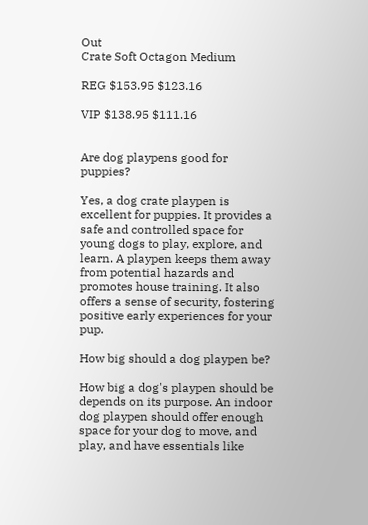Out
Crate Soft Octagon Medium

REG $153.95 $123.16

VIP $138.95 $111.16


Are dog playpens good for puppies?

Yes, a dog crate playpen is excellent for puppies. It provides a safe and controlled space for young dogs to play, explore, and learn. A playpen keeps them away from potential hazards and promotes house training. It also offers a sense of security, fostering positive early experiences for your pup.

How big should a dog playpen be?

How big a dog's playpen should be depends on its purpose. An indoor dog playpen should offer enough space for your dog to move, and play, and have essentials like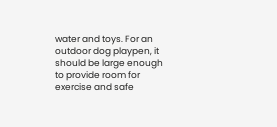water and toys. For an outdoor dog playpen, it should be large enough to provide room for exercise and safe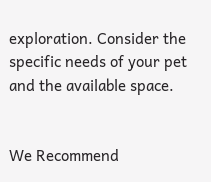exploration. Consider the specific needs of your pet and the available space.


We Recommend